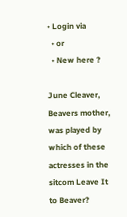• Login via
  • or
  • New here ?

June Cleaver, Beavers mother, was played by which of these actresses in the sitcom Leave It to Beaver?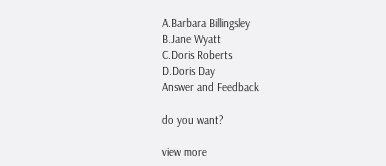A.Barbara Billingsley
B.Jane Wyatt
C.Doris Roberts
D.Doris Day
Answer and Feedback

do you want?

view more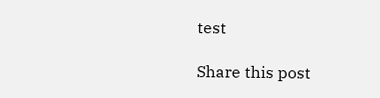test

Share this post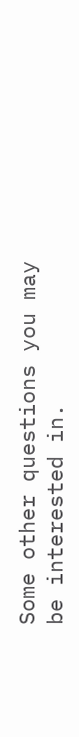Some other questions you may be interested in.